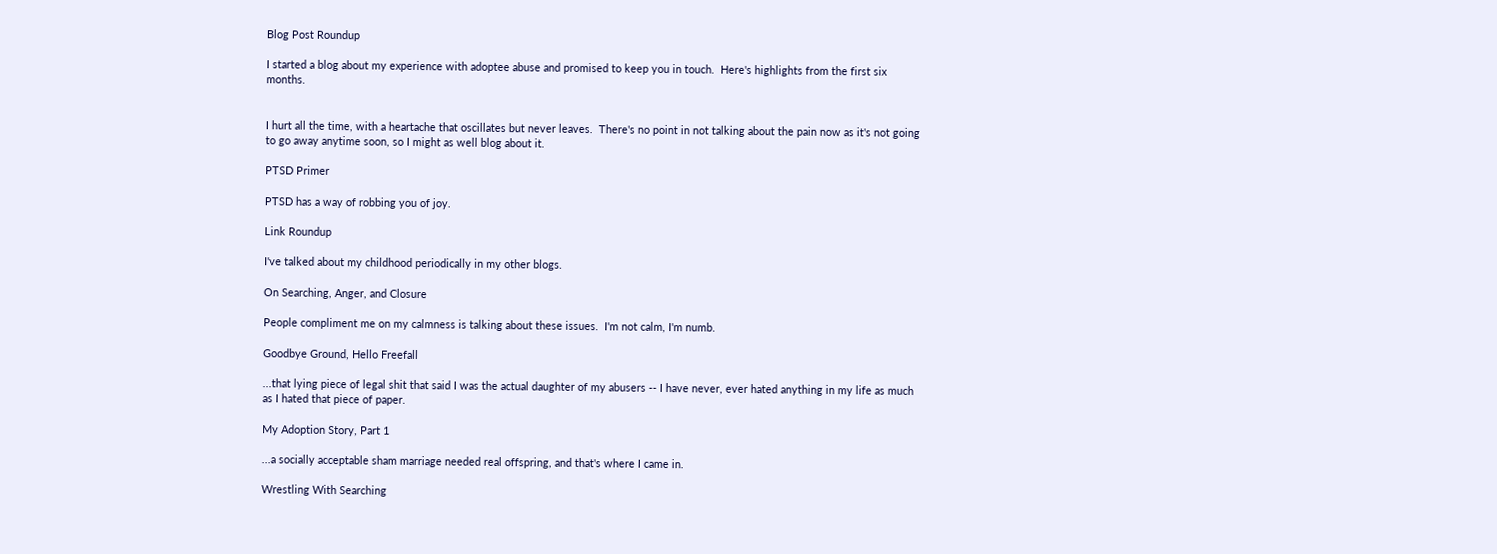Blog Post Roundup

I started a blog about my experience with adoptee abuse and promised to keep you in touch.  Here's highlights from the first six months.


I hurt all the time, with a heartache that oscillates but never leaves.  There's no point in not talking about the pain now as it's not going to go away anytime soon, so I might as well blog about it.

PTSD Primer

PTSD has a way of robbing you of joy.

Link Roundup

I've talked about my childhood periodically in my other blogs.

On Searching, Anger, and Closure

People compliment me on my calmness is talking about these issues.  I'm not calm, I'm numb.

Goodbye Ground, Hello Freefall

...that lying piece of legal shit that said I was the actual daughter of my abusers -- I have never, ever hated anything in my life as much as I hated that piece of paper.

My Adoption Story, Part 1

...a socially acceptable sham marriage needed real offspring, and that's where I came in.

Wrestling With Searching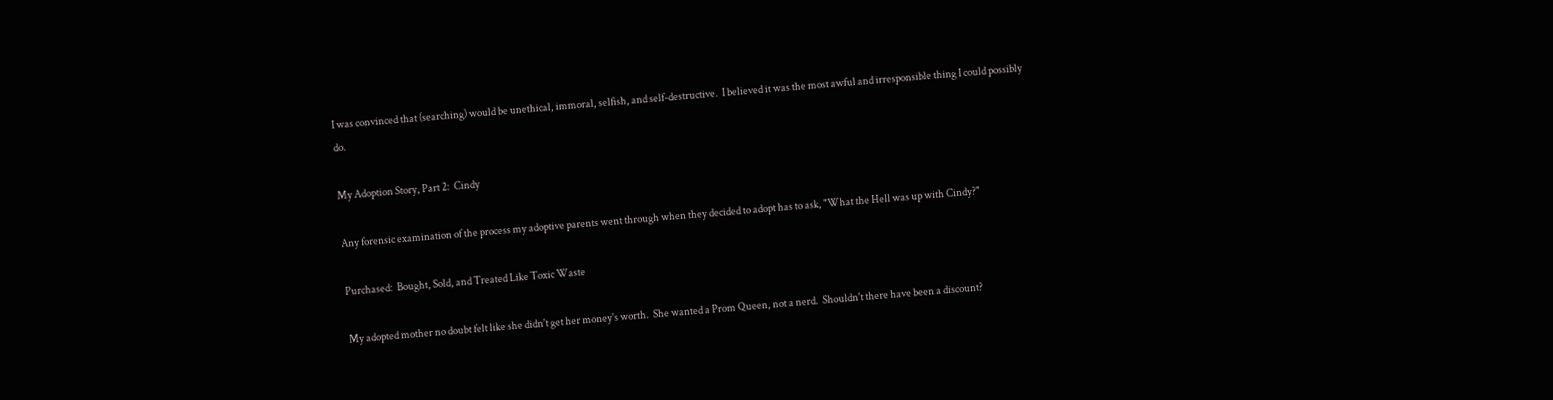I was convinced that (searching) would be unethical, immoral, selfish, and self-destructive.  I believed it was the most awful and irresponsible thing I could possibly do.

My Adoption Story, Part 2:  Cindy

Any forensic examination of the process my adoptive parents went through when they decided to adopt has to ask, "What the Hell was up with Cindy?"

Purchased:  Bought, Sold, and Treated Like Toxic Waste

My adopted mother no doubt felt like she didn't get her money's worth.  She wanted a Prom Queen, not a nerd.  Shouldn't there have been a discount?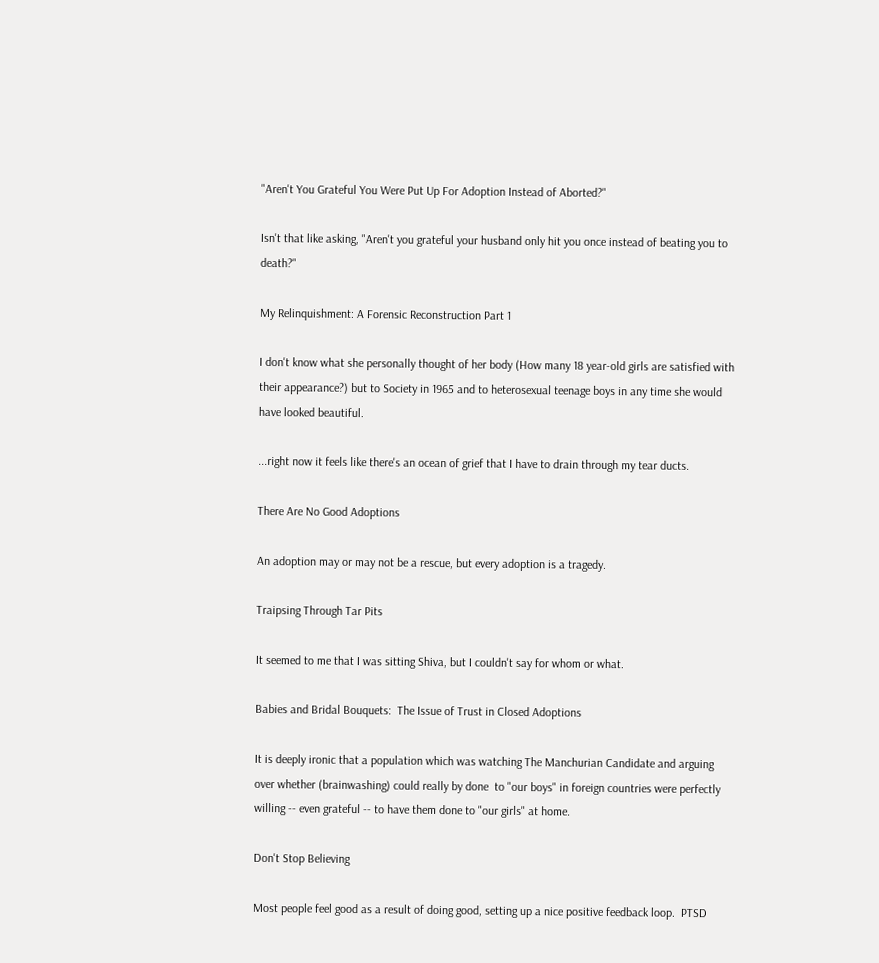"Aren't You Grateful You Were Put Up For Adoption Instead of Aborted?"

Isn't that like asking, "Aren't you grateful your husband only hit you once instead of beating you to death?"

My Relinquishment: A Forensic Reconstruction Part 1

I don't know what she personally thought of her body (How many 18 year-old girls are satisfied with their appearance?) but to Society in 1965 and to heterosexual teenage boys in any time she would have looked beautiful.

...right now it feels like there's an ocean of grief that I have to drain through my tear ducts.

There Are No Good Adoptions

An adoption may or may not be a rescue, but every adoption is a tragedy.

Traipsing Through Tar Pits

It seemed to me that I was sitting Shiva, but I couldn't say for whom or what.

Babies and Bridal Bouquets:  The Issue of Trust in Closed Adoptions

It is deeply ironic that a population which was watching The Manchurian Candidate and arguing over whether (brainwashing) could really by done  to "our boys" in foreign countries were perfectly willing -- even grateful -- to have them done to "our girls" at home.

Don't Stop Believing

Most people feel good as a result of doing good, setting up a nice positive feedback loop.  PTSD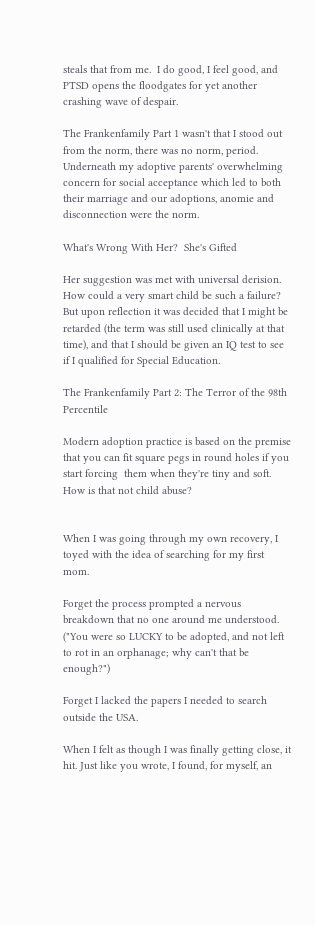steals that from me.  I do good, I feel good, and PTSD opens the floodgates for yet another crashing wave of despair.

The Frankenfamily Part 1 wasn't that I stood out from the norm, there was no norm, period.  Underneath my adoptive parents' overwhelming concern for social acceptance which led to both their marriage and our adoptions, anomie and disconnection were the norm.

What's Wrong With Her?  She's Gifted

Her suggestion was met with universal derision.  How could a very smart child be such a failure?  But upon reflection it was decided that I might be retarded (the term was still used clinically at that time), and that I should be given an IQ test to see if I qualified for Special Education.

The Frankenfamily Part 2: The Terror of the 98th Percentile

Modern adoption practice is based on the premise that you can fit square pegs in round holes if you start forcing  them when they're tiny and soft.  How is that not child abuse?


When I was going through my own recovery, I toyed with the idea of searching for my first mom.

Forget the process prompted a nervous breakdown that no one around me understood. ("You were so LUCKY to be adopted, and not left to rot in an orphanage; why can't that be enough?")

Forget I lacked the papers I needed to search outside the USA.

When I felt as though I was finally getting close, it hit. Just like you wrote, I found, for myself, an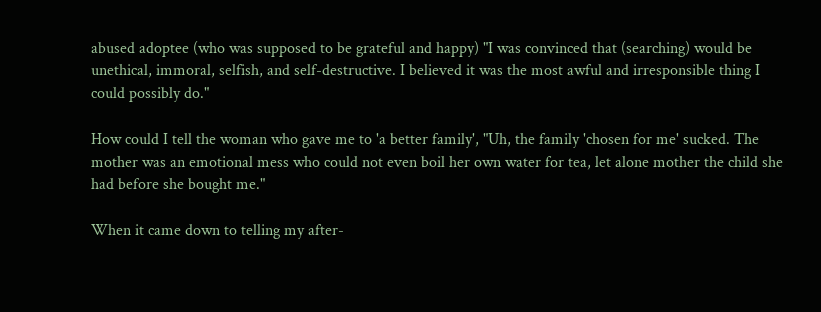abused adoptee (who was supposed to be grateful and happy) "I was convinced that (searching) would be unethical, immoral, selfish, and self-destructive. I believed it was the most awful and irresponsible thing I could possibly do."

How could I tell the woman who gave me to 'a better family', "Uh, the family 'chosen for me' sucked. The mother was an emotional mess who could not even boil her own water for tea, let alone mother the child she had before she bought me."

When it came down to telling my after-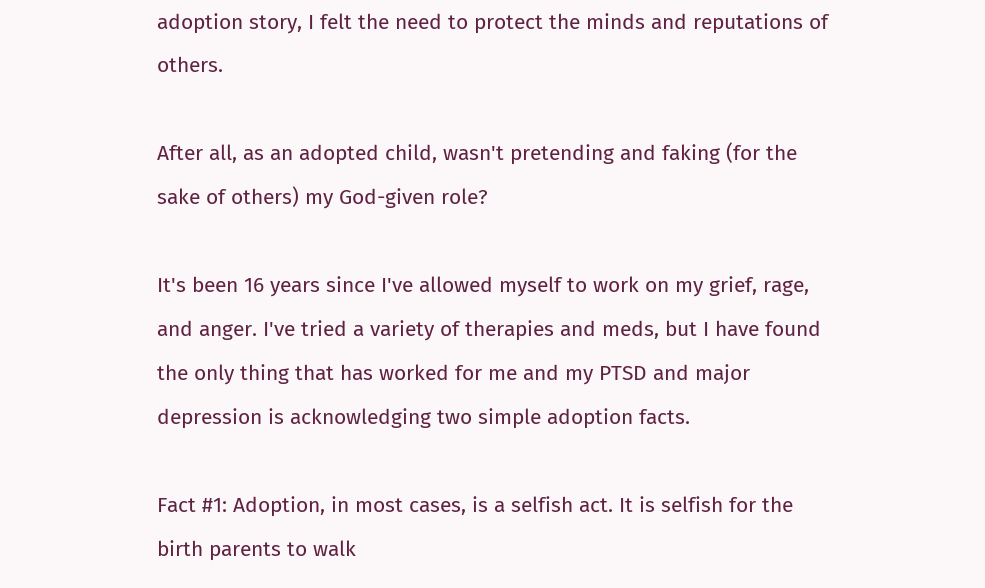adoption story, I felt the need to protect the minds and reputations of others.

After all, as an adopted child, wasn't pretending and faking (for the sake of others) my God-given role?

It's been 16 years since I've allowed myself to work on my grief, rage, and anger. I've tried a variety of therapies and meds, but I have found the only thing that has worked for me and my PTSD and major depression is acknowledging two simple adoption facts.

Fact #1: Adoption, in most cases, is a selfish act. It is selfish for the birth parents to walk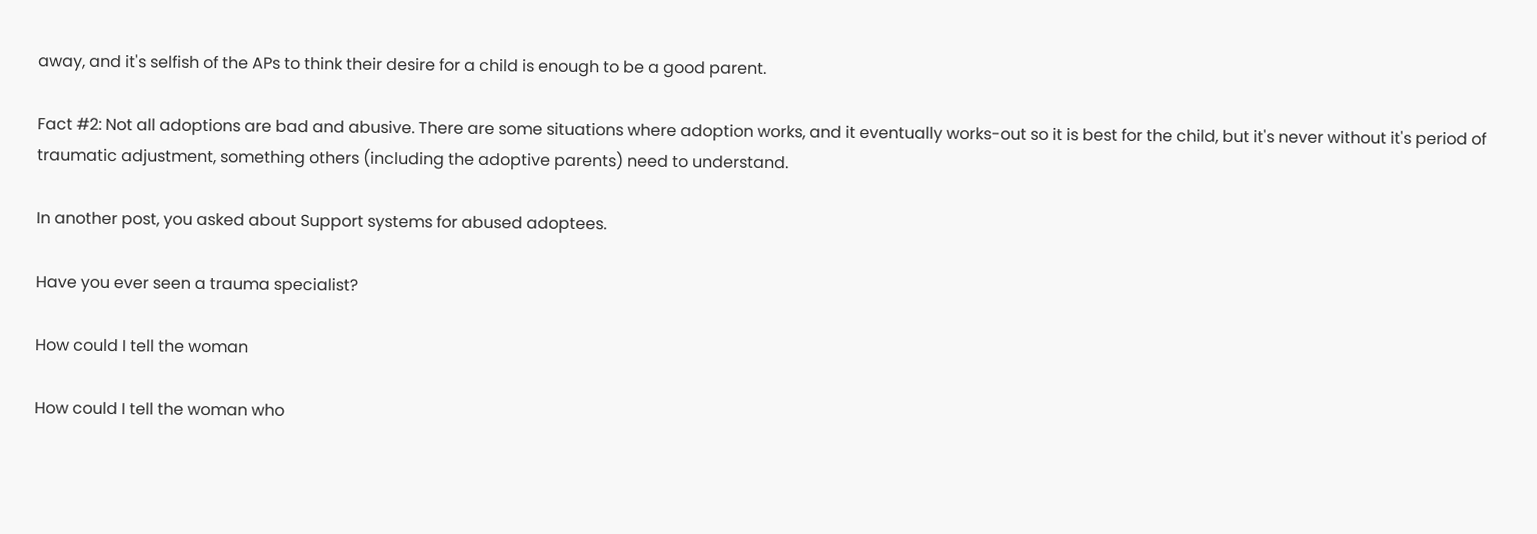away, and it's selfish of the APs to think their desire for a child is enough to be a good parent.

Fact #2: Not all adoptions are bad and abusive. There are some situations where adoption works, and it eventually works-out so it is best for the child, but it's never without it's period of traumatic adjustment, something others (including the adoptive parents) need to understand.

In another post, you asked about Support systems for abused adoptees.

Have you ever seen a trauma specialist?

How could I tell the woman

How could I tell the woman who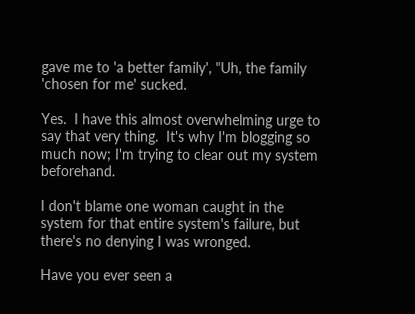gave me to 'a better family', "Uh, the family 'chosen for me' sucked.

Yes.  I have this almost overwhelming urge to say that very thing.  It's why I'm blogging so much now; I'm trying to clear out my system beforehand.

I don't blame one woman caught in the system for that entire system's failure, but there's no denying I was wronged.

Have you ever seen a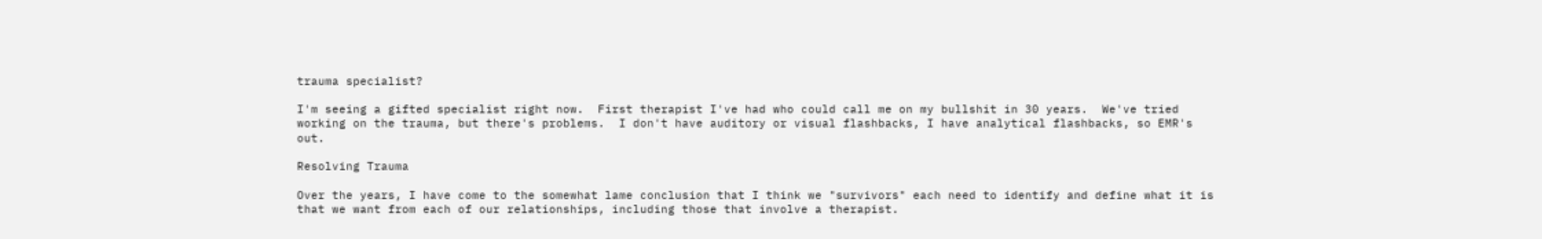trauma specialist?

I'm seeing a gifted specialist right now.  First therapist I've had who could call me on my bullshit in 30 years.  We've tried working on the trauma, but there's problems.  I don't have auditory or visual flashbacks, I have analytical flashbacks, so EMR's out.

Resolving Trauma

Over the years, I have come to the somewhat lame conclusion that I think we "survivors" each need to identify and define what it is that we want from each of our relationships, including those that involve a therapist.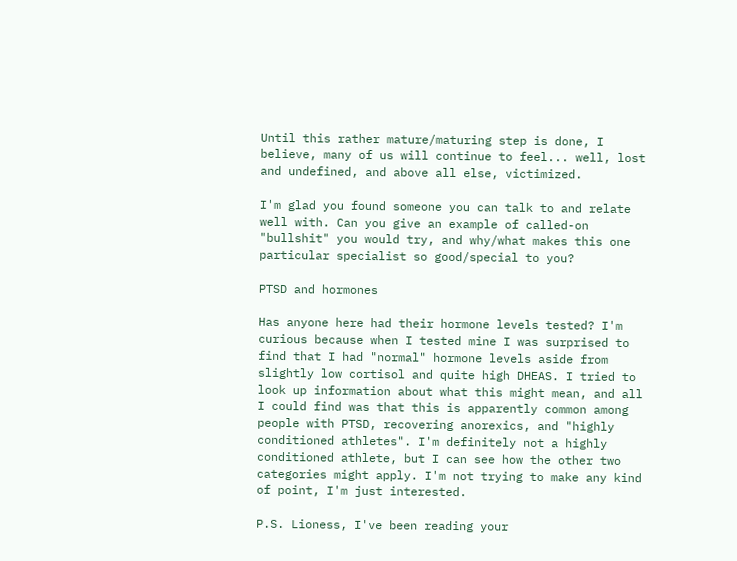Until this rather mature/maturing step is done, I believe, many of us will continue to feel... well, lost and undefined, and above all else, victimized.

I'm glad you found someone you can talk to and relate well with. Can you give an example of called-on "bullshit" you would try, and why/what makes this one particular specialist so good/special to you?

PTSD and hormones

Has anyone here had their hormone levels tested? I'm curious because when I tested mine I was surprised to find that I had "normal" hormone levels aside from slightly low cortisol and quite high DHEAS. I tried to look up information about what this might mean, and all I could find was that this is apparently common among people with PTSD, recovering anorexics, and "highly conditioned athletes". I'm definitely not a highly conditioned athlete, but I can see how the other two categories might apply. I'm not trying to make any kind of point, I'm just interested.

P.S. Lioness, I've been reading your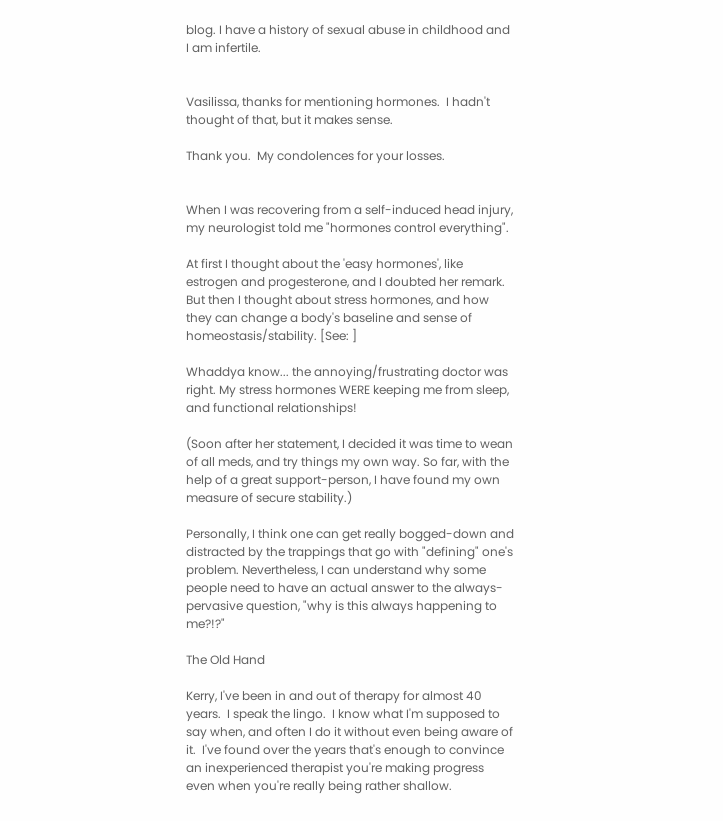blog. I have a history of sexual abuse in childhood and I am infertile.


Vasilissa, thanks for mentioning hormones.  I hadn't thought of that, but it makes sense.

Thank you.  My condolences for your losses.


When I was recovering from a self-induced head injury, my neurologist told me "hormones control everything".

At first I thought about the 'easy hormones', like estrogen and progesterone, and I doubted her remark. But then I thought about stress hormones, and how they can change a body's baseline and sense of homeostasis/stability. [See: ]

Whaddya know... the annoying/frustrating doctor was right. My stress hormones WERE keeping me from sleep, and functional relationships!

(Soon after her statement, I decided it was time to wean of all meds, and try things my own way. So far, with the help of a great support-person, I have found my own measure of secure stability.)

Personally, I think one can get really bogged-down and distracted by the trappings that go with "defining" one's problem. Nevertheless, I can understand why some people need to have an actual answer to the always-pervasive question, "why is this always happening to me?!?"

The Old Hand

Kerry, I've been in and out of therapy for almost 40 years.  I speak the lingo.  I know what I'm supposed to say when, and often I do it without even being aware of it.  I've found over the years that's enough to convince an inexperienced therapist you're making progress even when you're really being rather shallow.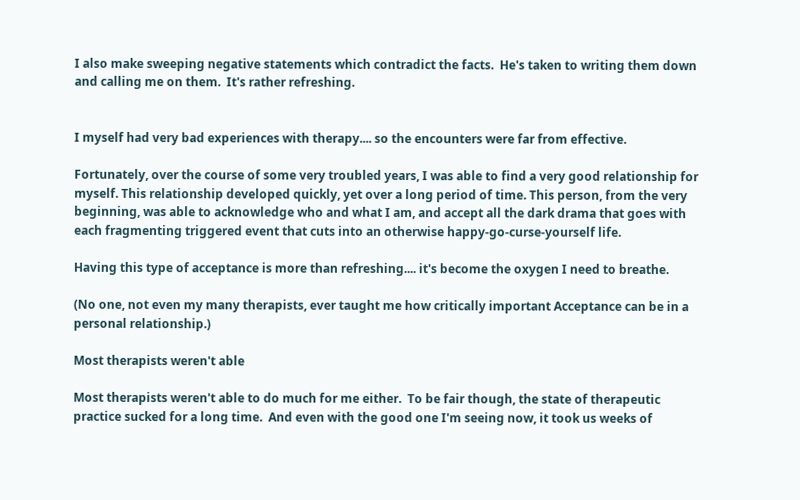I also make sweeping negative statements which contradict the facts.  He's taken to writing them down and calling me on them.  It's rather refreshing.


I myself had very bad experiences with therapy.... so the encounters were far from effective.

Fortunately, over the course of some very troubled years, I was able to find a very good relationship for myself. This relationship developed quickly, yet over a long period of time. This person, from the very beginning, was able to acknowledge who and what I am, and accept all the dark drama that goes with each fragmenting triggered event that cuts into an otherwise happy-go-curse-yourself life.

Having this type of acceptance is more than refreshing.... it's become the oxygen I need to breathe.

(No one, not even my many therapists, ever taught me how critically important Acceptance can be in a personal relationship.)

Most therapists weren't able

Most therapists weren't able to do much for me either.  To be fair though, the state of therapeutic practice sucked for a long time.  And even with the good one I'm seeing now, it took us weeks of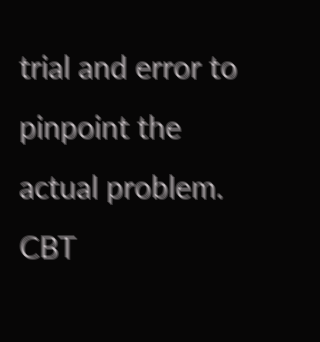trial and error to pinpoint the actual problem.  CBT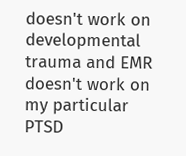doesn't work on developmental trauma and EMR doesn't work on my particular  PTSD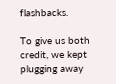flashbacks.

To give us both credit, we kept plugging away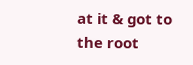at it & got to the root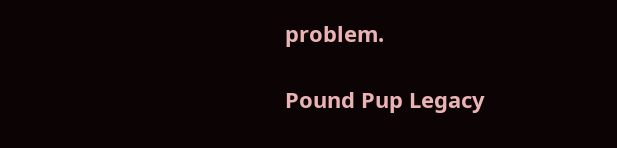problem.

Pound Pup Legacy